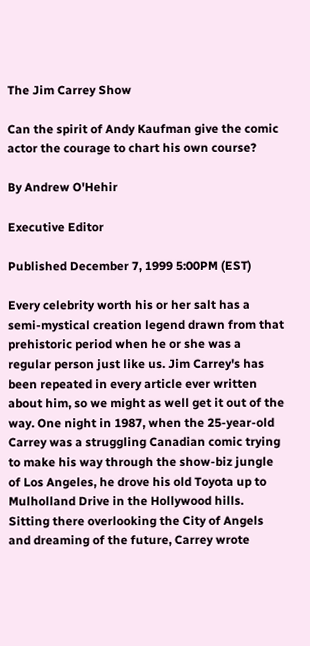The Jim Carrey Show

Can the spirit of Andy Kaufman give the comic actor the courage to chart his own course?

By Andrew O'Hehir

Executive Editor

Published December 7, 1999 5:00PM (EST)

Every celebrity worth his or her salt has a semi-mystical creation legend drawn from that prehistoric period when he or she was a regular person just like us. Jim Carrey's has been repeated in every article ever written about him, so we might as well get it out of the way. One night in 1987, when the 25-year-old Carrey was a struggling Canadian comic trying to make his way through the show-biz jungle of Los Angeles, he drove his old Toyota up to Mulholland Drive in the Hollywood hills. Sitting there overlooking the City of Angels and dreaming of the future, Carrey wrote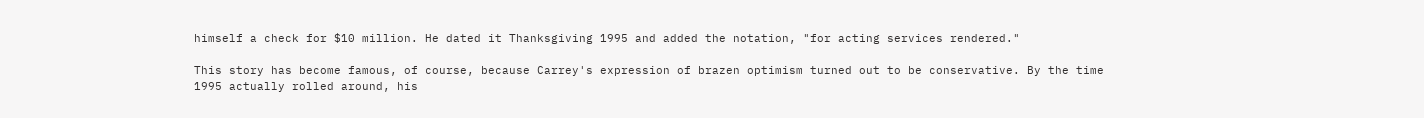himself a check for $10 million. He dated it Thanksgiving 1995 and added the notation, "for acting services rendered."

This story has become famous, of course, because Carrey's expression of brazen optimism turned out to be conservative. By the time 1995 actually rolled around, his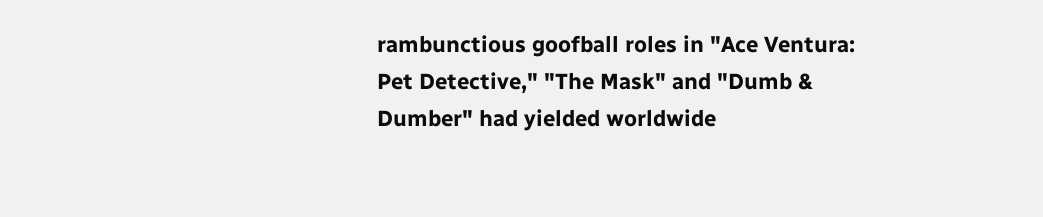rambunctious goofball roles in "Ace Ventura: Pet Detective," "The Mask" and "Dumb & Dumber" had yielded worldwide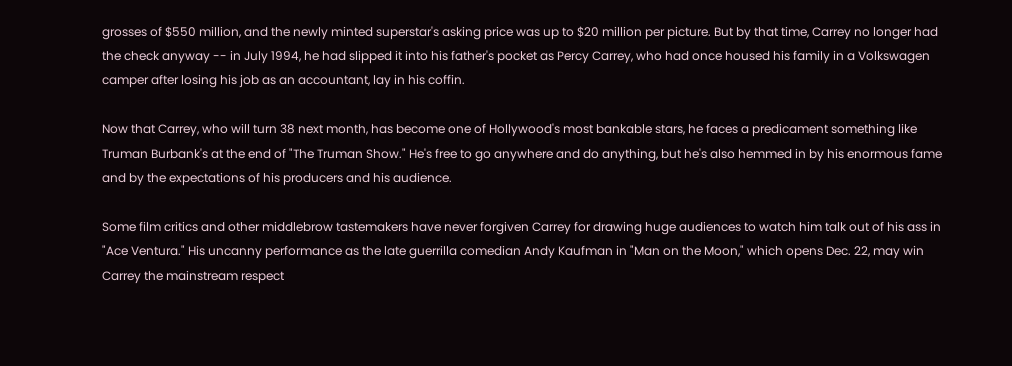grosses of $550 million, and the newly minted superstar's asking price was up to $20 million per picture. But by that time, Carrey no longer had the check anyway -- in July 1994, he had slipped it into his father's pocket as Percy Carrey, who had once housed his family in a Volkswagen camper after losing his job as an accountant, lay in his coffin.

Now that Carrey, who will turn 38 next month, has become one of Hollywood's most bankable stars, he faces a predicament something like Truman Burbank's at the end of "The Truman Show." He's free to go anywhere and do anything, but he's also hemmed in by his enormous fame and by the expectations of his producers and his audience.

Some film critics and other middlebrow tastemakers have never forgiven Carrey for drawing huge audiences to watch him talk out of his ass in "Ace Ventura." His uncanny performance as the late guerrilla comedian Andy Kaufman in "Man on the Moon," which opens Dec. 22, may win Carrey the mainstream respect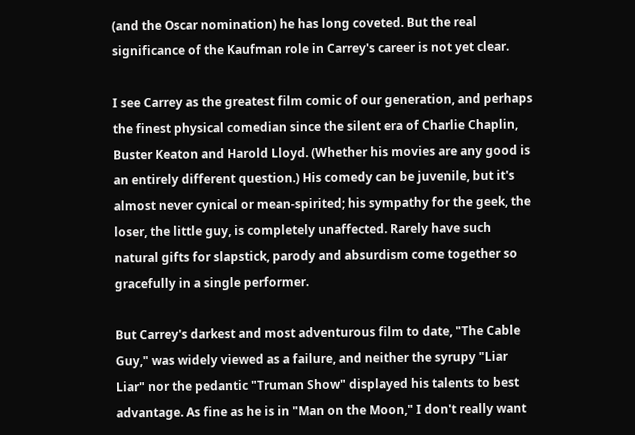(and the Oscar nomination) he has long coveted. But the real significance of the Kaufman role in Carrey's career is not yet clear.

I see Carrey as the greatest film comic of our generation, and perhaps the finest physical comedian since the silent era of Charlie Chaplin, Buster Keaton and Harold Lloyd. (Whether his movies are any good is an entirely different question.) His comedy can be juvenile, but it's almost never cynical or mean-spirited; his sympathy for the geek, the loser, the little guy, is completely unaffected. Rarely have such natural gifts for slapstick, parody and absurdism come together so gracefully in a single performer.

But Carrey's darkest and most adventurous film to date, "The Cable Guy," was widely viewed as a failure, and neither the syrupy "Liar Liar" nor the pedantic "Truman Show" displayed his talents to best advantage. As fine as he is in "Man on the Moon," I don't really want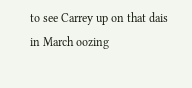to see Carrey up on that dais in March oozing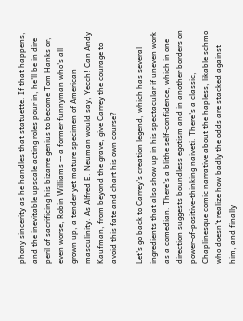phony sincerity as he handles that statuette. If that happens, and the inevitable upscale acting roles pour in, he'll be in dire peril of sacrificing his bizarre genius to become Tom Hanks or, even worse, Robin Williams -- a former funnyman who's all grown up, a tender yet mature specimen of American masculinity. As Alfred E. Neuman would say, Yecch! Can Andy Kaufman, from beyond the grave, give Carrey the courage to avoid this fate and chart his own course?

Let's go back to Carrey's creation legend, which has several ingredients that also show up in his spectacular if uneven work as a comedian. There's a blithe self-confidence, which in one direction suggests boundless egotism and in another borders on power-of-positive-thinking naiveti. There's a classic, Chaplinesque comic narrative about the hapless, likable schmo who doesn't realize how badly the odds are stacked against him, and finally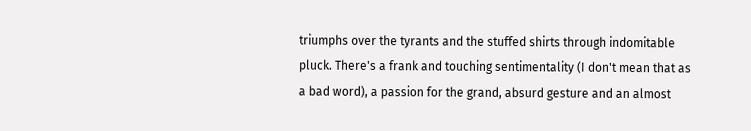triumphs over the tyrants and the stuffed shirts through indomitable pluck. There's a frank and touching sentimentality (I don't mean that as a bad word), a passion for the grand, absurd gesture and an almost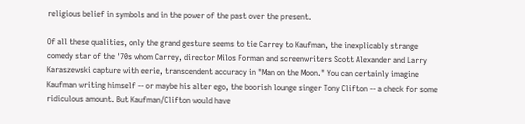religious belief in symbols and in the power of the past over the present.

Of all these qualities, only the grand gesture seems to tie Carrey to Kaufman, the inexplicably strange comedy star of the '70s whom Carrey, director Milos Forman and screenwriters Scott Alexander and Larry Karaszewski capture with eerie, transcendent accuracy in "Man on the Moon." You can certainly imagine Kaufman writing himself -- or maybe his alter ego, the boorish lounge singer Tony Clifton -- a check for some ridiculous amount. But Kaufman/Clifton would have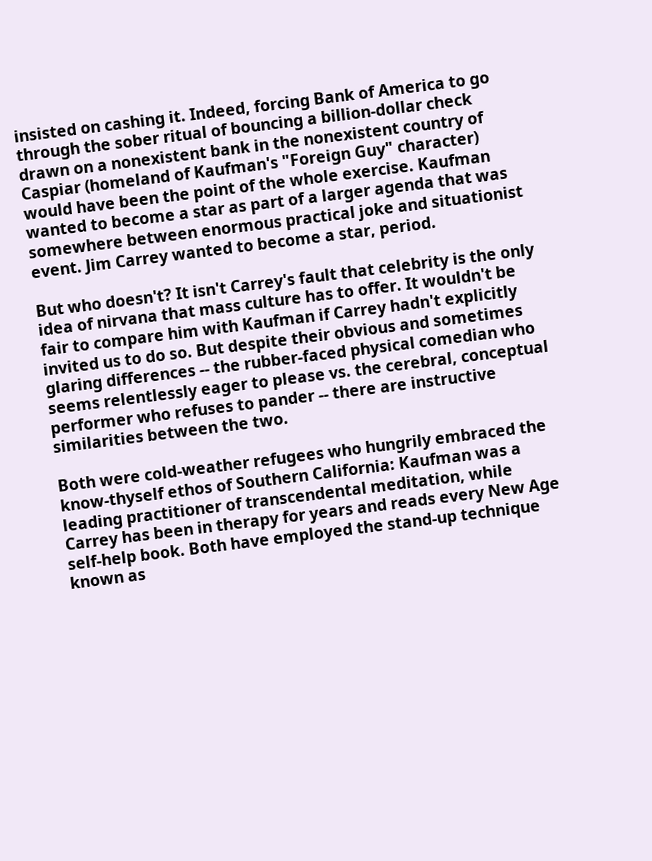insisted on cashing it. Indeed, forcing Bank of America to go through the sober ritual of bouncing a billion-dollar check drawn on a nonexistent bank in the nonexistent country of Caspiar (homeland of Kaufman's "Foreign Guy" character) would have been the point of the whole exercise. Kaufman wanted to become a star as part of a larger agenda that was somewhere between enormous practical joke and situationist event. Jim Carrey wanted to become a star, period.

But who doesn't? It isn't Carrey's fault that celebrity is the only idea of nirvana that mass culture has to offer. It wouldn't be fair to compare him with Kaufman if Carrey hadn't explicitly invited us to do so. But despite their obvious and sometimes glaring differences -- the rubber-faced physical comedian who seems relentlessly eager to please vs. the cerebral, conceptual performer who refuses to pander -- there are instructive similarities between the two.

Both were cold-weather refugees who hungrily embraced the know-thyself ethos of Southern California: Kaufman was a leading practitioner of transcendental meditation, while Carrey has been in therapy for years and reads every New Age self-help book. Both have employed the stand-up technique known as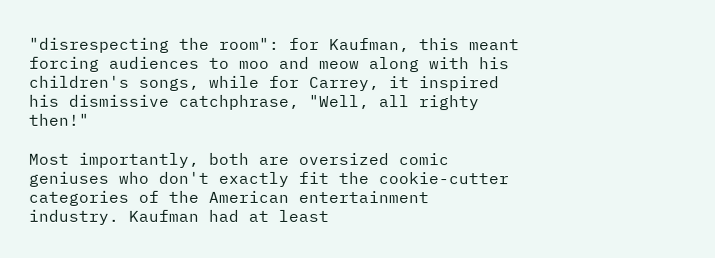"disrespecting the room": for Kaufman, this meant forcing audiences to moo and meow along with his children's songs, while for Carrey, it inspired his dismissive catchphrase, "Well, all righty then!"

Most importantly, both are oversized comic geniuses who don't exactly fit the cookie-cutter categories of the American entertainment industry. Kaufman had at least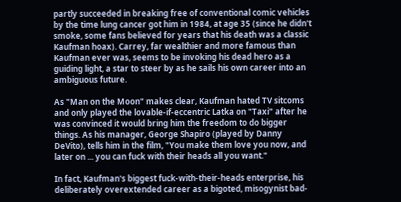partly succeeded in breaking free of conventional comic vehicles by the time lung cancer got him in 1984, at age 35 (since he didn't smoke, some fans believed for years that his death was a classic Kaufman hoax). Carrey, far wealthier and more famous than Kaufman ever was, seems to be invoking his dead hero as a guiding light, a star to steer by as he sails his own career into an ambiguous future.

As "Man on the Moon" makes clear, Kaufman hated TV sitcoms and only played the lovable-if-eccentric Latka on "Taxi" after he was convinced it would bring him the freedom to do bigger things. As his manager, George Shapiro (played by Danny DeVito), tells him in the film, "You make them love you now, and later on ... you can fuck with their heads all you want."

In fact, Kaufman's biggest fuck-with-their-heads enterprise, his deliberately overextended career as a bigoted, misogynist bad-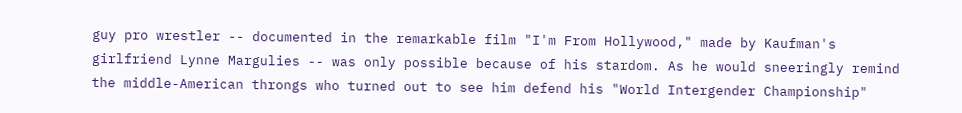guy pro wrestler -- documented in the remarkable film "I'm From Hollywood," made by Kaufman's girlfriend Lynne Margulies -- was only possible because of his stardom. As he would sneeringly remind the middle-American throngs who turned out to see him defend his "World Intergender Championship"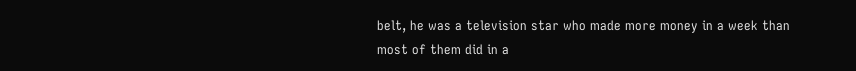belt, he was a television star who made more money in a week than most of them did in a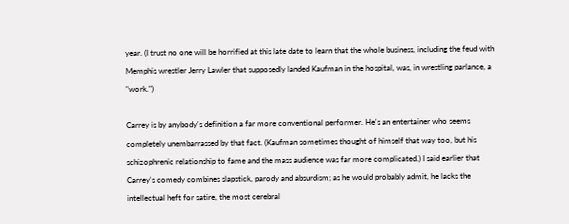year. (I trust no one will be horrified at this late date to learn that the whole business, including the feud with Memphis wrestler Jerry Lawler that supposedly landed Kaufman in the hospital, was, in wrestling parlance, a "work.")

Carrey is by anybody's definition a far more conventional performer. He's an entertainer who seems completely unembarrassed by that fact. (Kaufman sometimes thought of himself that way too, but his schizophrenic relationship to fame and the mass audience was far more complicated.) I said earlier that Carrey's comedy combines slapstick, parody and absurdism; as he would probably admit, he lacks the intellectual heft for satire, the most cerebral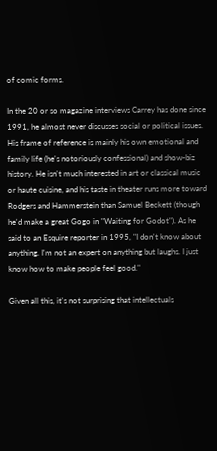of comic forms.

In the 20 or so magazine interviews Carrey has done since 1991, he almost never discusses social or political issues. His frame of reference is mainly his own emotional and family life (he's notoriously confessional) and show-biz history. He isn't much interested in art or classical music or haute cuisine, and his taste in theater runs more toward Rodgers and Hammerstein than Samuel Beckett (though he'd make a great Gogo in "Waiting for Godot"). As he said to an Esquire reporter in 1995, "I don't know about anything. I'm not an expert on anything but laughs. I just know how to make people feel good."

Given all this, it's not surprising that intellectuals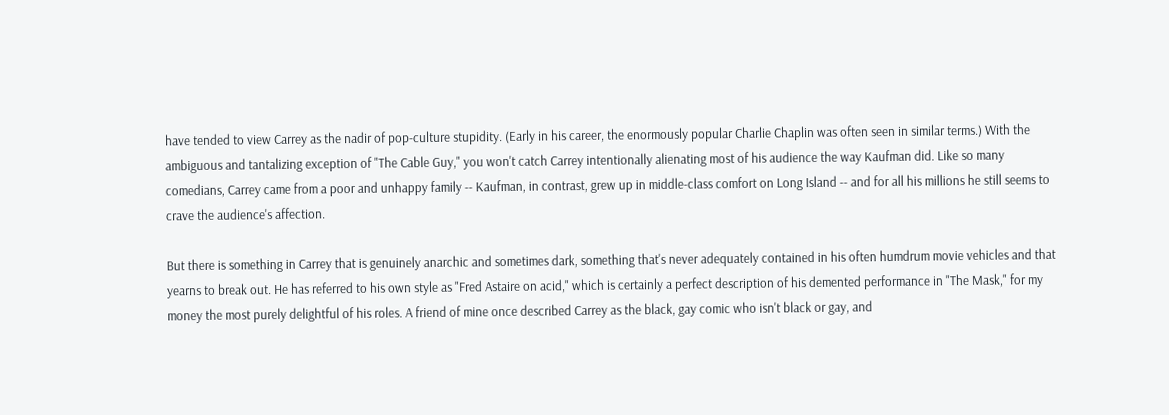have tended to view Carrey as the nadir of pop-culture stupidity. (Early in his career, the enormously popular Charlie Chaplin was often seen in similar terms.) With the ambiguous and tantalizing exception of "The Cable Guy," you won't catch Carrey intentionally alienating most of his audience the way Kaufman did. Like so many comedians, Carrey came from a poor and unhappy family -- Kaufman, in contrast, grew up in middle-class comfort on Long Island -- and for all his millions he still seems to crave the audience's affection.

But there is something in Carrey that is genuinely anarchic and sometimes dark, something that's never adequately contained in his often humdrum movie vehicles and that yearns to break out. He has referred to his own style as "Fred Astaire on acid," which is certainly a perfect description of his demented performance in "The Mask," for my money the most purely delightful of his roles. A friend of mine once described Carrey as the black, gay comic who isn't black or gay, and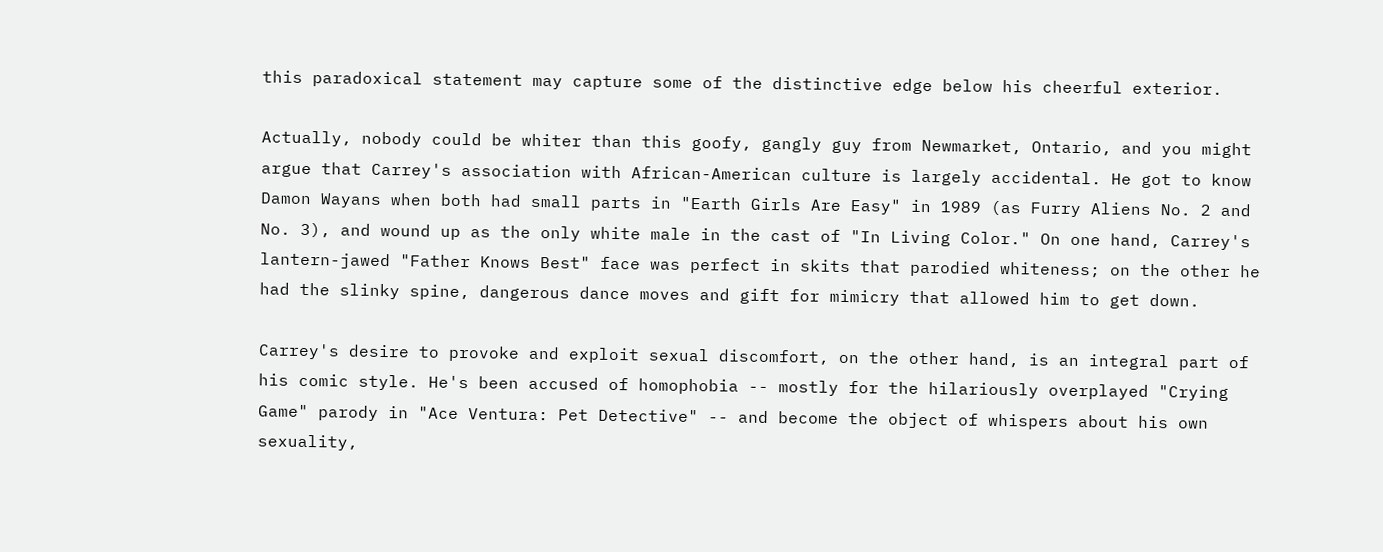this paradoxical statement may capture some of the distinctive edge below his cheerful exterior.

Actually, nobody could be whiter than this goofy, gangly guy from Newmarket, Ontario, and you might argue that Carrey's association with African-American culture is largely accidental. He got to know Damon Wayans when both had small parts in "Earth Girls Are Easy" in 1989 (as Furry Aliens No. 2 and No. 3), and wound up as the only white male in the cast of "In Living Color." On one hand, Carrey's lantern-jawed "Father Knows Best" face was perfect in skits that parodied whiteness; on the other he had the slinky spine, dangerous dance moves and gift for mimicry that allowed him to get down.

Carrey's desire to provoke and exploit sexual discomfort, on the other hand, is an integral part of his comic style. He's been accused of homophobia -- mostly for the hilariously overplayed "Crying Game" parody in "Ace Ventura: Pet Detective" -- and become the object of whispers about his own sexuality,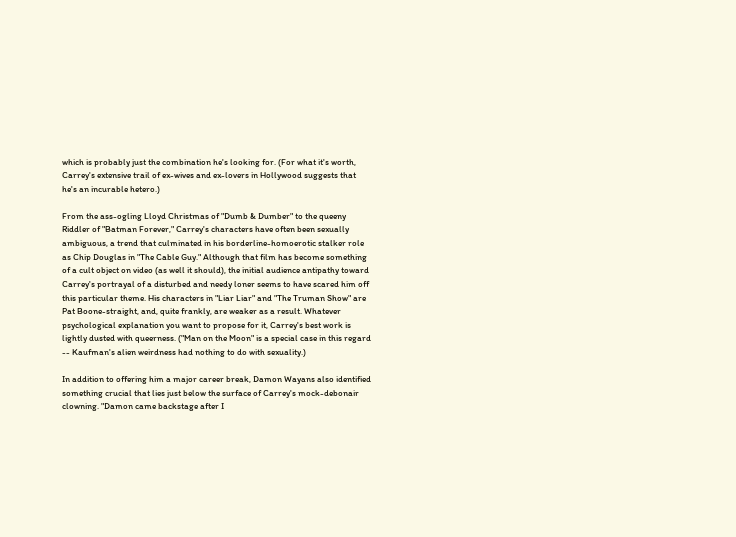which is probably just the combination he's looking for. (For what it's worth, Carrey's extensive trail of ex-wives and ex-lovers in Hollywood suggests that he's an incurable hetero.)

From the ass-ogling Lloyd Christmas of "Dumb & Dumber" to the queeny Riddler of "Batman Forever," Carrey's characters have often been sexually ambiguous, a trend that culminated in his borderline-homoerotic stalker role as Chip Douglas in "The Cable Guy." Although that film has become something of a cult object on video (as well it should), the initial audience antipathy toward Carrey's portrayal of a disturbed and needy loner seems to have scared him off this particular theme. His characters in "Liar Liar" and "The Truman Show" are Pat Boone-straight, and, quite frankly, are weaker as a result. Whatever psychological explanation you want to propose for it, Carrey's best work is lightly dusted with queerness. ("Man on the Moon" is a special case in this regard -- Kaufman's alien weirdness had nothing to do with sexuality.)

In addition to offering him a major career break, Damon Wayans also identified something crucial that lies just below the surface of Carrey's mock-debonair clowning. "Damon came backstage after I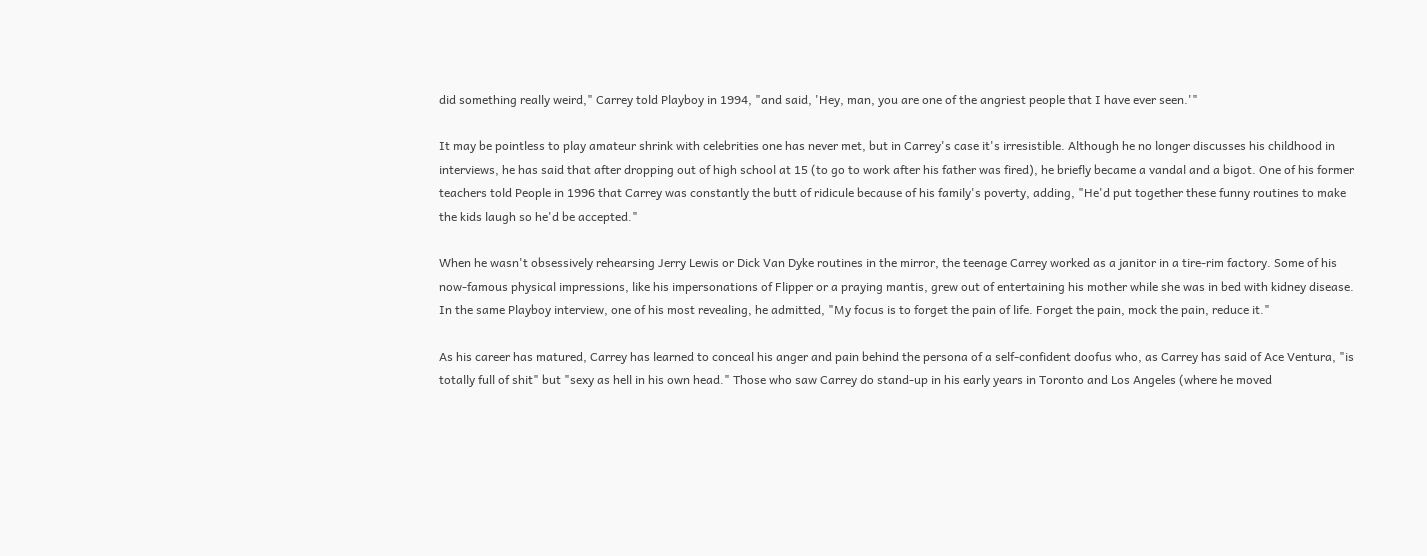did something really weird," Carrey told Playboy in 1994, "and said, 'Hey, man, you are one of the angriest people that I have ever seen.'"

It may be pointless to play amateur shrink with celebrities one has never met, but in Carrey's case it's irresistible. Although he no longer discusses his childhood in interviews, he has said that after dropping out of high school at 15 (to go to work after his father was fired), he briefly became a vandal and a bigot. One of his former teachers told People in 1996 that Carrey was constantly the butt of ridicule because of his family's poverty, adding, "He'd put together these funny routines to make the kids laugh so he'd be accepted."

When he wasn't obsessively rehearsing Jerry Lewis or Dick Van Dyke routines in the mirror, the teenage Carrey worked as a janitor in a tire-rim factory. Some of his now-famous physical impressions, like his impersonations of Flipper or a praying mantis, grew out of entertaining his mother while she was in bed with kidney disease. In the same Playboy interview, one of his most revealing, he admitted, "My focus is to forget the pain of life. Forget the pain, mock the pain, reduce it."

As his career has matured, Carrey has learned to conceal his anger and pain behind the persona of a self-confident doofus who, as Carrey has said of Ace Ventura, "is totally full of shit" but "sexy as hell in his own head." Those who saw Carrey do stand-up in his early years in Toronto and Los Angeles (where he moved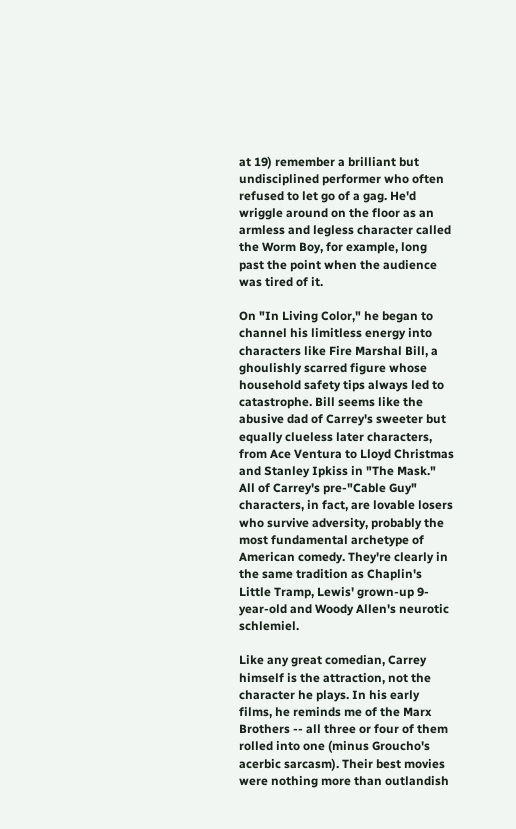at 19) remember a brilliant but undisciplined performer who often refused to let go of a gag. He'd wriggle around on the floor as an armless and legless character called the Worm Boy, for example, long past the point when the audience was tired of it.

On "In Living Color," he began to channel his limitless energy into characters like Fire Marshal Bill, a ghoulishly scarred figure whose household safety tips always led to catastrophe. Bill seems like the abusive dad of Carrey's sweeter but equally clueless later characters, from Ace Ventura to Lloyd Christmas and Stanley Ipkiss in "The Mask." All of Carrey's pre-"Cable Guy" characters, in fact, are lovable losers who survive adversity, probably the most fundamental archetype of American comedy. They're clearly in the same tradition as Chaplin's Little Tramp, Lewis' grown-up 9-year-old and Woody Allen's neurotic schlemiel.

Like any great comedian, Carrey himself is the attraction, not the character he plays. In his early films, he reminds me of the Marx Brothers -- all three or four of them rolled into one (minus Groucho's acerbic sarcasm). Their best movies were nothing more than outlandish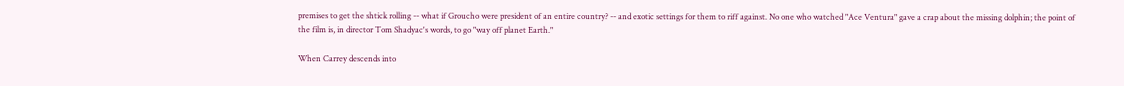premises to get the shtick rolling -- what if Groucho were president of an entire country? -- and exotic settings for them to riff against. No one who watched "Ace Ventura" gave a crap about the missing dolphin; the point of the film is, in director Tom Shadyac's words, to go "way off planet Earth."

When Carrey descends into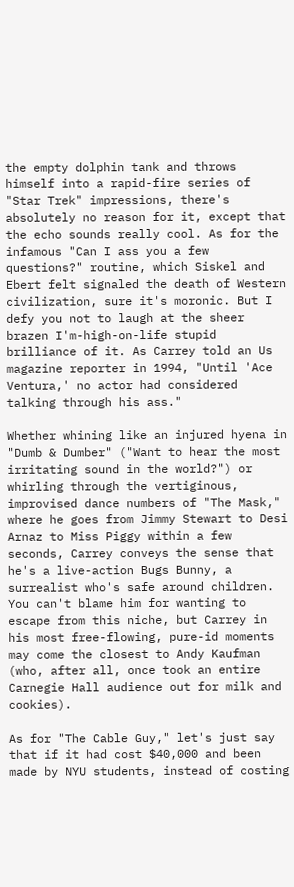the empty dolphin tank and throws himself into a rapid-fire series of "Star Trek" impressions, there's absolutely no reason for it, except that the echo sounds really cool. As for the infamous "Can I ass you a few questions?" routine, which Siskel and Ebert felt signaled the death of Western civilization, sure it's moronic. But I defy you not to laugh at the sheer brazen I'm-high-on-life stupid brilliance of it. As Carrey told an Us magazine reporter in 1994, "Until 'Ace Ventura,' no actor had considered talking through his ass."

Whether whining like an injured hyena in "Dumb & Dumber" ("Want to hear the most irritating sound in the world?") or whirling through the vertiginous, improvised dance numbers of "The Mask," where he goes from Jimmy Stewart to Desi Arnaz to Miss Piggy within a few seconds, Carrey conveys the sense that he's a live-action Bugs Bunny, a surrealist who's safe around children. You can't blame him for wanting to escape from this niche, but Carrey in his most free-flowing, pure-id moments may come the closest to Andy Kaufman (who, after all, once took an entire Carnegie Hall audience out for milk and cookies).

As for "The Cable Guy," let's just say that if it had cost $40,000 and been made by NYU students, instead of costing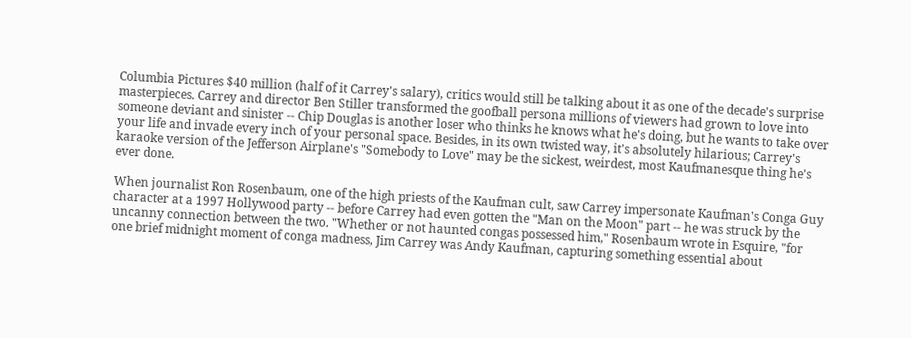Columbia Pictures $40 million (half of it Carrey's salary), critics would still be talking about it as one of the decade's surprise masterpieces. Carrey and director Ben Stiller transformed the goofball persona millions of viewers had grown to love into someone deviant and sinister -- Chip Douglas is another loser who thinks he knows what he's doing, but he wants to take over your life and invade every inch of your personal space. Besides, in its own twisted way, it's absolutely hilarious; Carrey's karaoke version of the Jefferson Airplane's "Somebody to Love" may be the sickest, weirdest, most Kaufmanesque thing he's ever done.

When journalist Ron Rosenbaum, one of the high priests of the Kaufman cult, saw Carrey impersonate Kaufman's Conga Guy character at a 1997 Hollywood party -- before Carrey had even gotten the "Man on the Moon" part -- he was struck by the uncanny connection between the two. "Whether or not haunted congas possessed him," Rosenbaum wrote in Esquire, "for one brief midnight moment of conga madness, Jim Carrey was Andy Kaufman, capturing something essential about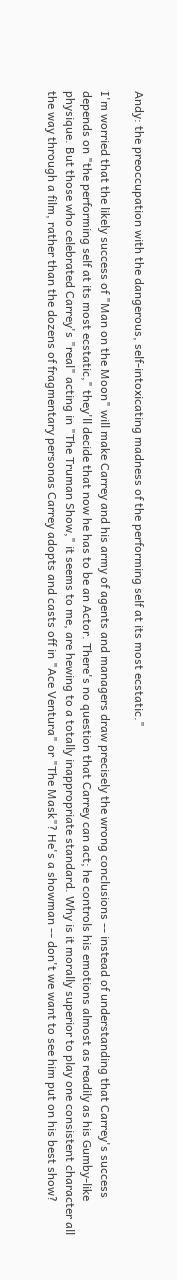Andy: the preoccupation with the dangerous, self-intoxicating madness of the performing self at its most ecstatic."

I'm worried that the likely success of "Man on the Moon" will make Carrey and his army of agents and managers draw precisely the wrong conclusions -- instead of understanding that Carrey's success depends on "the performing self at its most ecstatic," they'll decide that now he has to be an Actor. There's no question that Carrey can act; he controls his emotions almost as readily as his Gumby-like physique. But those who celebrated Carrey's "real" acting in "The Truman Show," it seems to me, are hewing to a totally inappropriate standard. Why is it morally superior to play one consistent character all the way through a film, rather than the dozens of fragmentary personas Carrey adopts and casts off in "Ace Ventura" or "The Mask"? He's a showman -- don't we want to see him put on his best show?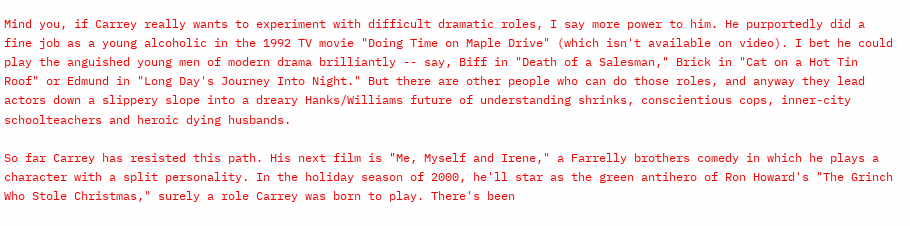Mind you, if Carrey really wants to experiment with difficult dramatic roles, I say more power to him. He purportedly did a fine job as a young alcoholic in the 1992 TV movie "Doing Time on Maple Drive" (which isn't available on video). I bet he could play the anguished young men of modern drama brilliantly -- say, Biff in "Death of a Salesman," Brick in "Cat on a Hot Tin Roof" or Edmund in "Long Day's Journey Into Night." But there are other people who can do those roles, and anyway they lead actors down a slippery slope into a dreary Hanks/Williams future of understanding shrinks, conscientious cops, inner-city schoolteachers and heroic dying husbands.

So far Carrey has resisted this path. His next film is "Me, Myself and Irene," a Farrelly brothers comedy in which he plays a character with a split personality. In the holiday season of 2000, he'll star as the green antihero of Ron Howard's "The Grinch Who Stole Christmas," surely a role Carrey was born to play. There's been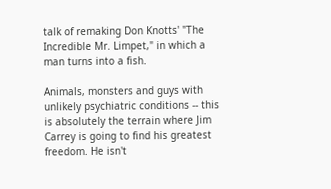talk of remaking Don Knotts' "The Incredible Mr. Limpet," in which a man turns into a fish.

Animals, monsters and guys with unlikely psychiatric conditions -- this is absolutely the terrain where Jim Carrey is going to find his greatest freedom. He isn't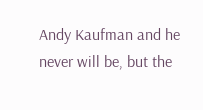Andy Kaufman and he never will be, but the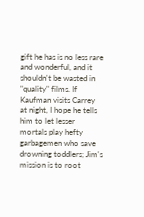gift he has is no less rare and wonderful, and it shouldn't be wasted in "quality" films. If Kaufman visits Carrey at night, I hope he tells him to let lesser mortals play hefty garbagemen who save drowning toddlers; Jim's mission is to root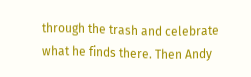through the trash and celebrate what he finds there. Then Andy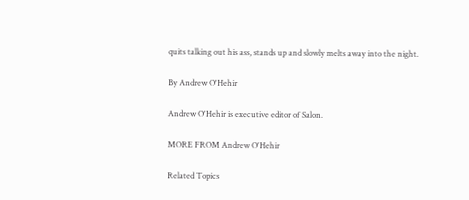quits talking out his ass, stands up and slowly melts away into the night.

By Andrew O'Hehir

Andrew O'Hehir is executive editor of Salon.

MORE FROM Andrew O'Hehir

Related Topics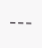---